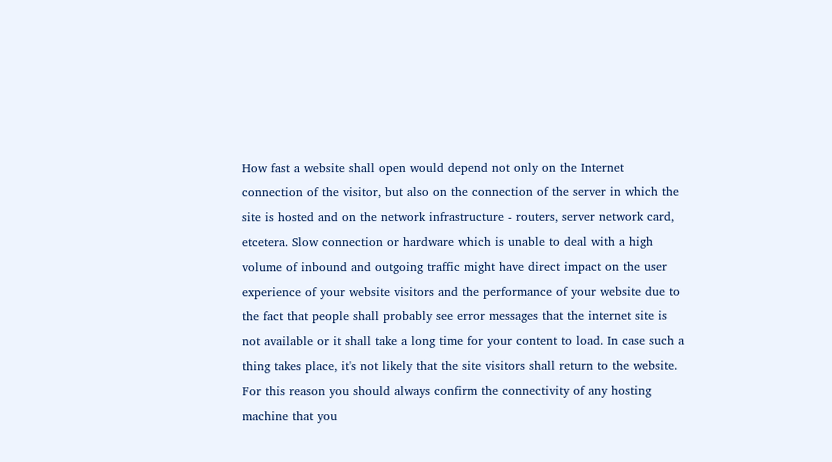How fast a website shall open would depend not only on the Internet connection of the visitor, but also on the connection of the server in which the site is hosted and on the network infrastructure - routers, server network card, etcetera. Slow connection or hardware which is unable to deal with a high volume of inbound and outgoing traffic might have direct impact on the user experience of your website visitors and the performance of your website due to the fact that people shall probably see error messages that the internet site is not available or it shall take a long time for your content to load. In case such a thing takes place, it's not likely that the site visitors shall return to the website. For this reason you should always confirm the connectivity of any hosting machine that you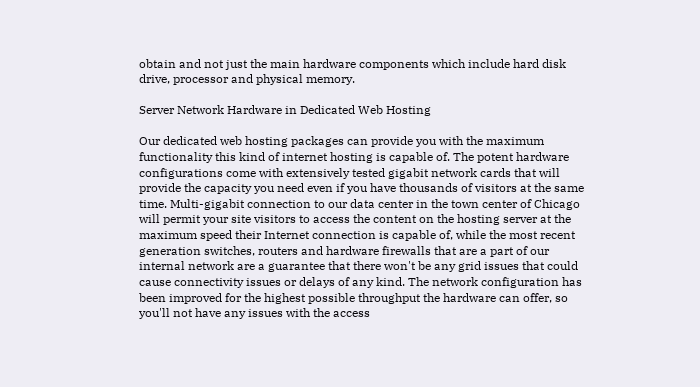obtain and not just the main hardware components which include hard disk drive, processor and physical memory.

Server Network Hardware in Dedicated Web Hosting

Our dedicated web hosting packages can provide you with the maximum functionality this kind of internet hosting is capable of. The potent hardware configurations come with extensively tested gigabit network cards that will provide the capacity you need even if you have thousands of visitors at the same time. Multi-gigabit connection to our data center in the town center of Chicago will permit your site visitors to access the content on the hosting server at the maximum speed their Internet connection is capable of, while the most recent generation switches, routers and hardware firewalls that are a part of our internal network are a guarantee that there won't be any grid issues that could cause connectivity issues or delays of any kind. The network configuration has been improved for the highest possible throughput the hardware can offer, so you'll not have any issues with the access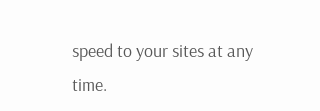speed to your sites at any time.